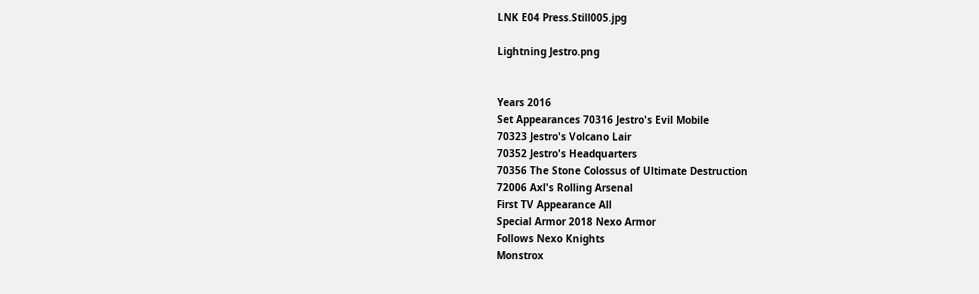LNK E04 Press.Still005.jpg

Lightning Jestro.png


Years 2016
Set Appearances 70316 Jestro's Evil Mobile
70323 Jestro's Volcano Lair
70352 Jestro's Headquarters
70356 The Stone Colossus of Ultimate Destruction
72006 Axl's Rolling Arsenal
First TV Appearance All
Special Armor 2018 Nexo Armor
Follows Nexo Knights
Monstrox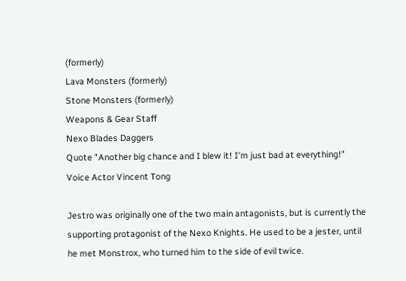(formerly)
Lava Monsters (formerly)
Stone Monsters (formerly)
Weapons & Gear Staff
Nexo Blades Daggers
Quote "Another big chance and I blew it! I'm just bad at everything!"
Voice Actor Vincent Tong

Jestro was originally one of the two main antagonists, but is currently the supporting protagonist of the Nexo Knights. He used to be a jester, until he met Monstrox, who turned him to the side of evil twice.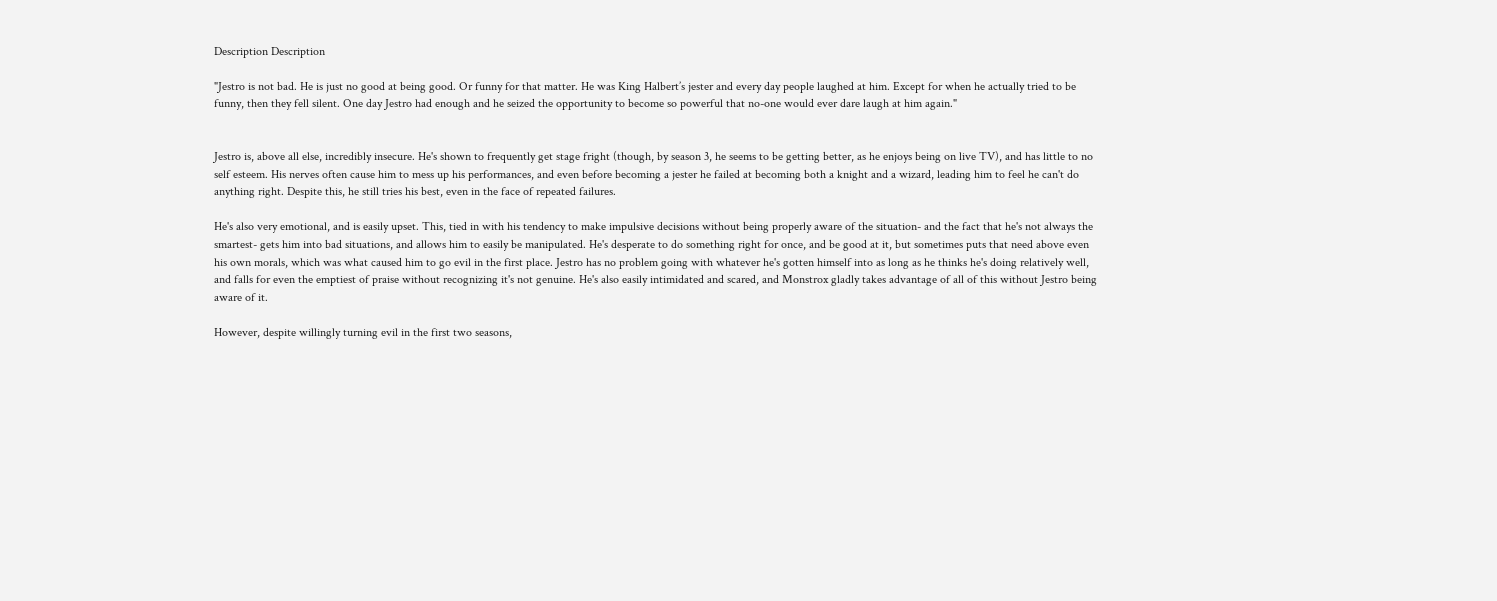Description Description

"Jestro is not bad. He is just no good at being good. Or funny for that matter. He was King Halbert’s jester and every day people laughed at him. Except for when he actually tried to be funny, then they fell silent. One day Jestro had enough and he seized the opportunity to become so powerful that no-one would ever dare laugh at him again."


Jestro is, above all else, incredibly insecure. He's shown to frequently get stage fright (though, by season 3, he seems to be getting better, as he enjoys being on live TV), and has little to no self esteem. His nerves often cause him to mess up his performances, and even before becoming a jester he failed at becoming both a knight and a wizard, leading him to feel he can't do anything right. Despite this, he still tries his best, even in the face of repeated failures.

He's also very emotional, and is easily upset. This, tied in with his tendency to make impulsive decisions without being properly aware of the situation- and the fact that he's not always the smartest- gets him into bad situations, and allows him to easily be manipulated. He's desperate to do something right for once, and be good at it, but sometimes puts that need above even his own morals, which was what caused him to go evil in the first place. Jestro has no problem going with whatever he's gotten himself into as long as he thinks he's doing relatively well, and falls for even the emptiest of praise without recognizing it's not genuine. He's also easily intimidated and scared, and Monstrox gladly takes advantage of all of this without Jestro being aware of it.

However, despite willingly turning evil in the first two seasons,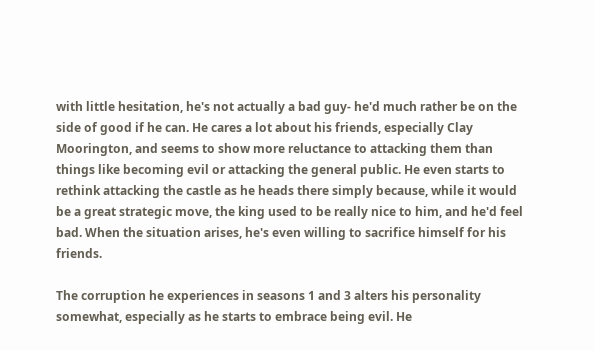with little hesitation, he's not actually a bad guy- he'd much rather be on the side of good if he can. He cares a lot about his friends, especially Clay Moorington, and seems to show more reluctance to attacking them than things like becoming evil or attacking the general public. He even starts to rethink attacking the castle as he heads there simply because, while it would be a great strategic move, the king used to be really nice to him, and he'd feel bad. When the situation arises, he's even willing to sacrifice himself for his friends.

The corruption he experiences in seasons 1 and 3 alters his personality somewhat, especially as he starts to embrace being evil. He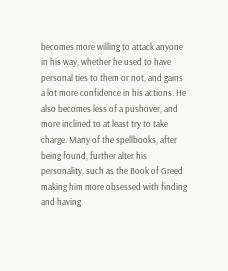becomes more willing to attack anyone in his way, whether he used to have personal ties to them or not, and gains a lot more confidence in his actions. He also becomes less of a pushover, and more inclined to at least try to take charge. Many of the spellbooks, after being found, further alter his personality, such as the Book of Greed making him more obsessed with finding and having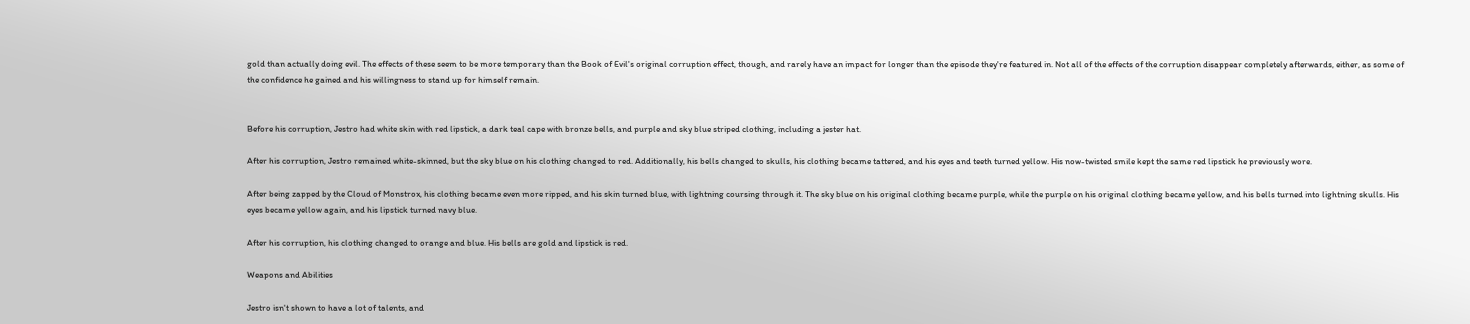gold than actually doing evil. The effects of these seem to be more temporary than the Book of Evil's original corruption effect, though, and rarely have an impact for longer than the episode they're featured in. Not all of the effects of the corruption disappear completely afterwards, either, as some of the confidence he gained and his willingness to stand up for himself remain.


Before his corruption, Jestro had white skin with red lipstick, a dark teal cape with bronze bells, and purple and sky blue striped clothing, including a jester hat.

After his corruption, Jestro remained white-skinned, but the sky blue on his clothing changed to red. Additionally, his bells changed to skulls, his clothing became tattered, and his eyes and teeth turned yellow. His now-twisted smile kept the same red lipstick he previously wore.

After being zapped by the Cloud of Monstrox, his clothing became even more ripped, and his skin turned blue, with lightning coursing through it. The sky blue on his original clothing became purple, while the purple on his original clothing became yellow, and his bells turned into lightning skulls. His eyes became yellow again, and his lipstick turned navy blue.

After his corruption, his clothing changed to orange and blue. His bells are gold and lipstick is red.

Weapons and Abilities

Jestro isn't shown to have a lot of talents, and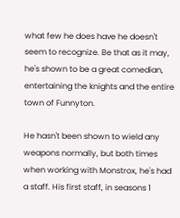what few he does have he doesn't seem to recognize. Be that as it may, he's shown to be a great comedian, entertaining the knights and the entire town of Funnyton.

He hasn't been shown to wield any weapons normally, but both times when working with Monstrox, he's had a staff. His first staff, in seasons 1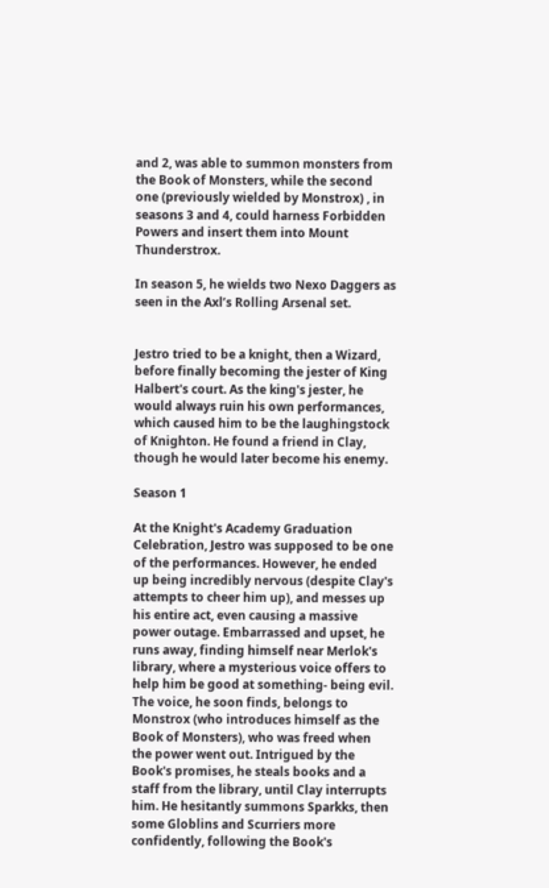and 2, was able to summon monsters from the Book of Monsters, while the second one (previously wielded by Monstrox) , in seasons 3 and 4, could harness Forbidden Powers and insert them into Mount Thunderstrox.

In season 5, he wields two Nexo Daggers as seen in the Axl’s Rolling Arsenal set.


Jestro tried to be a knight, then a Wizard, before finally becoming the jester of King Halbert's court. As the king's jester, he would always ruin his own performances, which caused him to be the laughingstock of Knighton. He found a friend in Clay, though he would later become his enemy.

Season 1

At the Knight's Academy Graduation Celebration, Jestro was supposed to be one of the performances. However, he ended up being incredibly nervous (despite Clay's attempts to cheer him up), and messes up his entire act, even causing a massive power outage. Embarrassed and upset, he runs away, finding himself near Merlok's library, where a mysterious voice offers to help him be good at something- being evil. The voice, he soon finds, belongs to Monstrox (who introduces himself as the Book of Monsters), who was freed when the power went out. Intrigued by the Book's promises, he steals books and a staff from the library, until Clay interrupts him. He hesitantly summons Sparkks, then some Globlins and Scurriers more confidently, following the Book's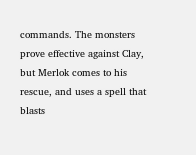commands. The monsters prove effective against Clay, but Merlok comes to his rescue, and uses a spell that blasts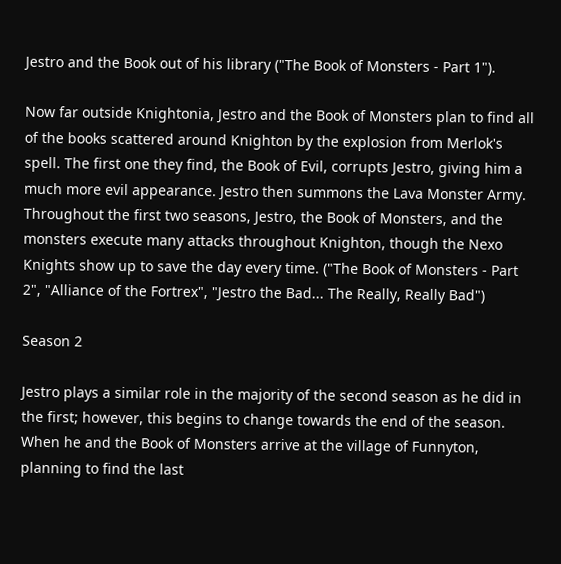Jestro and the Book out of his library ("The Book of Monsters - Part 1").

Now far outside Knightonia, Jestro and the Book of Monsters plan to find all of the books scattered around Knighton by the explosion from Merlok's spell. The first one they find, the Book of Evil, corrupts Jestro, giving him a much more evil appearance. Jestro then summons the Lava Monster Army. Throughout the first two seasons, Jestro, the Book of Monsters, and the monsters execute many attacks throughout Knighton, though the Nexo Knights show up to save the day every time. ("The Book of Monsters - Part 2", "Alliance of the Fortrex", "Jestro the Bad... The Really, Really Bad")

Season 2

Jestro plays a similar role in the majority of the second season as he did in the first; however, this begins to change towards the end of the season. When he and the Book of Monsters arrive at the village of Funnyton, planning to find the last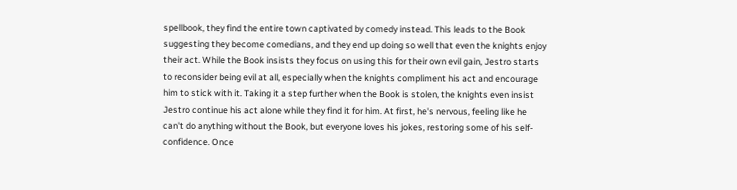spellbook, they find the entire town captivated by comedy instead. This leads to the Book suggesting they become comedians, and they end up doing so well that even the knights enjoy their act. While the Book insists they focus on using this for their own evil gain, Jestro starts to reconsider being evil at all, especially when the knights compliment his act and encourage him to stick with it. Taking it a step further when the Book is stolen, the knights even insist Jestro continue his act alone while they find it for him. At first, he's nervous, feeling like he can't do anything without the Book, but everyone loves his jokes, restoring some of his self-confidence. Once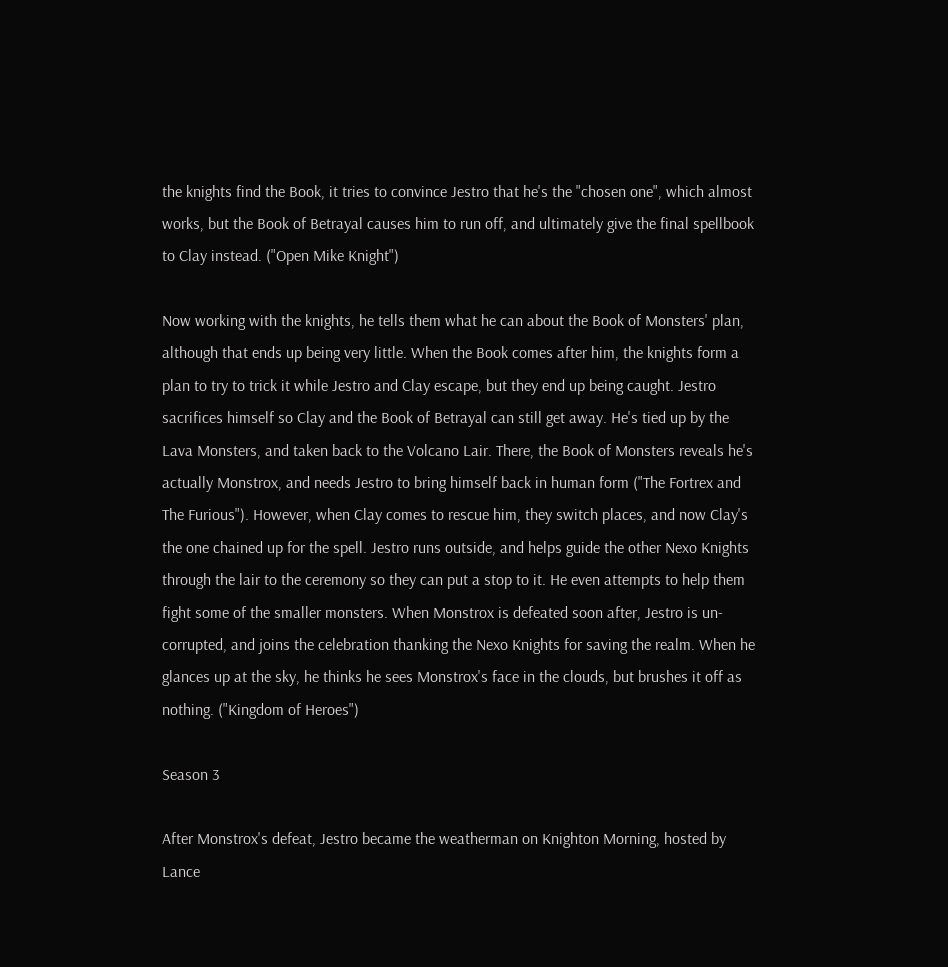the knights find the Book, it tries to convince Jestro that he's the "chosen one", which almost works, but the Book of Betrayal causes him to run off, and ultimately give the final spellbook to Clay instead. ("Open Mike Knight")

Now working with the knights, he tells them what he can about the Book of Monsters' plan, although that ends up being very little. When the Book comes after him, the knights form a plan to try to trick it while Jestro and Clay escape, but they end up being caught. Jestro sacrifices himself so Clay and the Book of Betrayal can still get away. He's tied up by the Lava Monsters, and taken back to the Volcano Lair. There, the Book of Monsters reveals he's actually Monstrox, and needs Jestro to bring himself back in human form ("The Fortrex and The Furious"). However, when Clay comes to rescue him, they switch places, and now Clay's the one chained up for the spell. Jestro runs outside, and helps guide the other Nexo Knights through the lair to the ceremony so they can put a stop to it. He even attempts to help them fight some of the smaller monsters. When Monstrox is defeated soon after, Jestro is un-corrupted, and joins the celebration thanking the Nexo Knights for saving the realm. When he glances up at the sky, he thinks he sees Monstrox's face in the clouds, but brushes it off as nothing. ("Kingdom of Heroes")

Season 3

After Monstrox's defeat, Jestro became the weatherman on Knighton Morning, hosted by Lance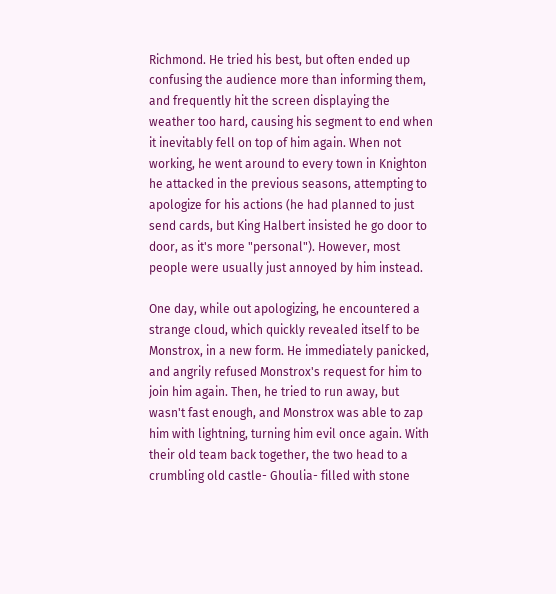Richmond. He tried his best, but often ended up confusing the audience more than informing them, and frequently hit the screen displaying the weather too hard, causing his segment to end when it inevitably fell on top of him again. When not working, he went around to every town in Knighton he attacked in the previous seasons, attempting to apologize for his actions (he had planned to just send cards, but King Halbert insisted he go door to door, as it's more "personal"). However, most people were usually just annoyed by him instead.

One day, while out apologizing, he encountered a strange cloud, which quickly revealed itself to be Monstrox, in a new form. He immediately panicked, and angrily refused Monstrox's request for him to join him again. Then, he tried to run away, but wasn't fast enough, and Monstrox was able to zap him with lightning, turning him evil once again. With their old team back together, the two head to a crumbling old castle- Ghoulia- filled with stone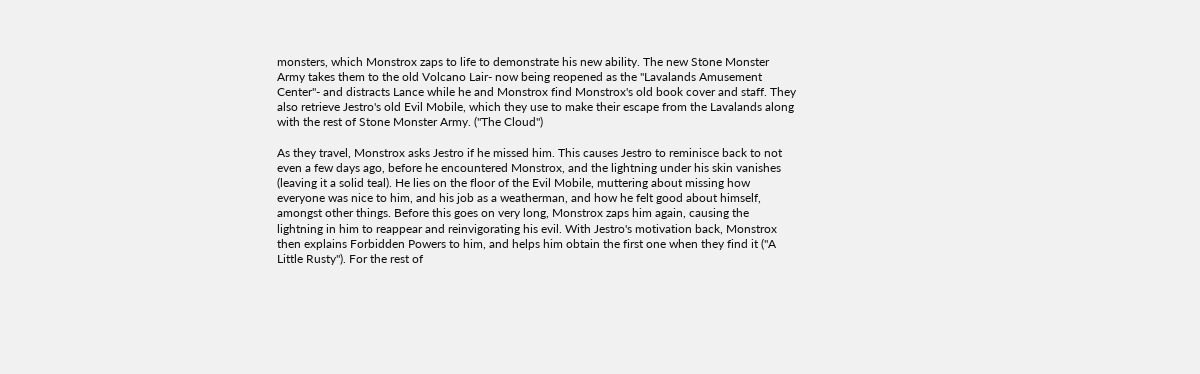monsters, which Monstrox zaps to life to demonstrate his new ability. The new Stone Monster Army takes them to the old Volcano Lair- now being reopened as the "Lavalands Amusement Center"- and distracts Lance while he and Monstrox find Monstrox's old book cover and staff. They also retrieve Jestro's old Evil Mobile, which they use to make their escape from the Lavalands along with the rest of Stone Monster Army. ("The Cloud")

As they travel, Monstrox asks Jestro if he missed him. This causes Jestro to reminisce back to not even a few days ago, before he encountered Monstrox, and the lightning under his skin vanishes (leaving it a solid teal). He lies on the floor of the Evil Mobile, muttering about missing how everyone was nice to him, and his job as a weatherman, and how he felt good about himself, amongst other things. Before this goes on very long, Monstrox zaps him again, causing the lightning in him to reappear and reinvigorating his evil. With Jestro's motivation back, Monstrox then explains Forbidden Powers to him, and helps him obtain the first one when they find it ("A Little Rusty"). For the rest of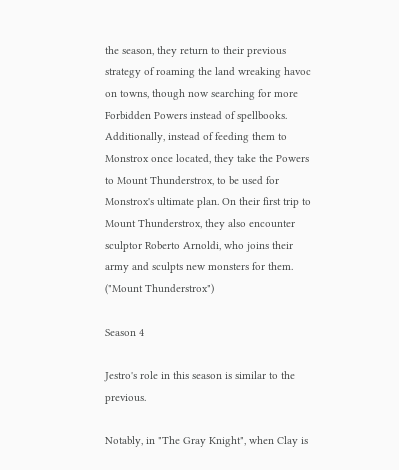the season, they return to their previous strategy of roaming the land wreaking havoc on towns, though now searching for more Forbidden Powers instead of spellbooks. Additionally, instead of feeding them to Monstrox once located, they take the Powers to Mount Thunderstrox, to be used for Monstrox's ultimate plan. On their first trip to Mount Thunderstrox, they also encounter sculptor Roberto Arnoldi, who joins their army and sculpts new monsters for them. ("Mount Thunderstrox")

Season 4

Jestro's role in this season is similar to the previous.

Notably, in "The Gray Knight", when Clay is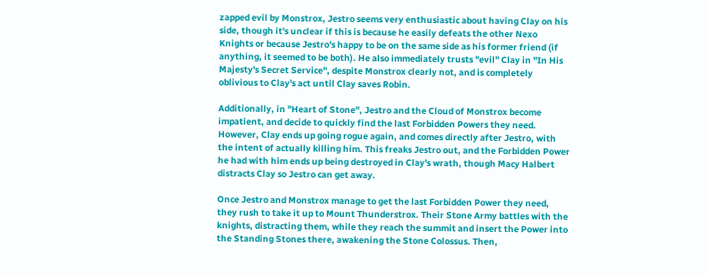zapped evil by Monstrox, Jestro seems very enthusiastic about having Clay on his side, though it's unclear if this is because he easily defeats the other Nexo Knights or because Jestro's happy to be on the same side as his former friend (if anything, it seemed to be both). He also immediately trusts "evil" Clay in "In His Majesty's Secret Service", despite Monstrox clearly not, and is completely oblivious to Clay's act until Clay saves Robin.

Additionally, in "Heart of Stone", Jestro and the Cloud of Monstrox become impatient, and decide to quickly find the last Forbidden Powers they need. However, Clay ends up going rogue again, and comes directly after Jestro, with the intent of actually killing him. This freaks Jestro out, and the Forbidden Power he had with him ends up being destroyed in Clay's wrath, though Macy Halbert distracts Clay so Jestro can get away.

Once Jestro and Monstrox manage to get the last Forbidden Power they need, they rush to take it up to Mount Thunderstrox. Their Stone Army battles with the knights, distracting them, while they reach the summit and insert the Power into the Standing Stones there, awakening the Stone Colossus. Then,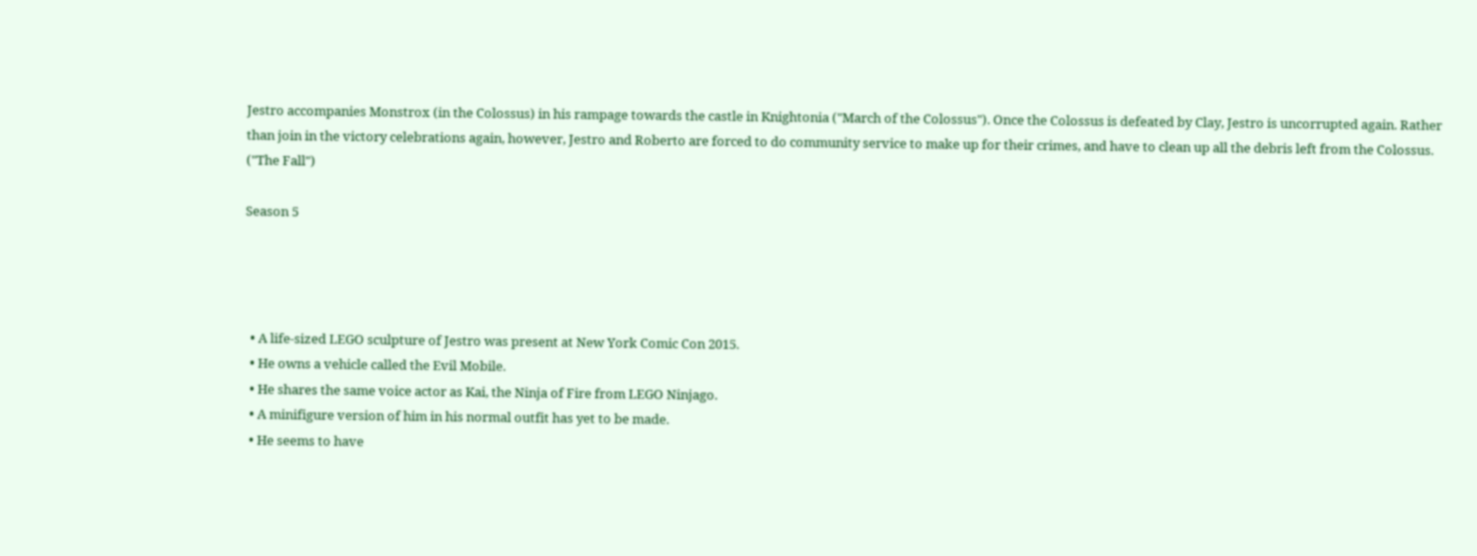Jestro accompanies Monstrox (in the Colossus) in his rampage towards the castle in Knightonia ("March of the Colossus"). Once the Colossus is defeated by Clay, Jestro is uncorrupted again. Rather than join in the victory celebrations again, however, Jestro and Roberto are forced to do community service to make up for their crimes, and have to clean up all the debris left from the Colossus. ("The Fall")

Season 5




  • A life-sized LEGO sculpture of Jestro was present at New York Comic Con 2015.
  • He owns a vehicle called the Evil Mobile.
  • He shares the same voice actor as Kai, the Ninja of Fire from LEGO Ninjago.
  • A minifigure version of him in his normal outfit has yet to be made.
  • He seems to have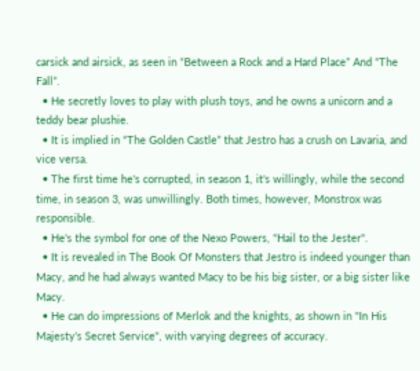carsick and airsick, as seen in “Between a Rock and a Hard Place” And “The Fall”.
  • He secretly loves to play with plush toys, and he owns a unicorn and a teddy bear plushie.
  • It is implied in “The Golden Castle” that Jestro has a crush on Lavaria, and vice versa.
  • The first time he's corrupted, in season 1, it's willingly, while the second time, in season 3, was unwillingly. Both times, however, Monstrox was responsible.
  • He's the symbol for one of the Nexo Powers, "Hail to the Jester".
  • It is revealed in The Book Of Monsters that Jestro is indeed younger than Macy, and he had always wanted Macy to be his big sister, or a big sister like Macy.
  • He can do impressions of Merlok and the knights, as shown in "In His Majesty's Secret Service", with varying degrees of accuracy.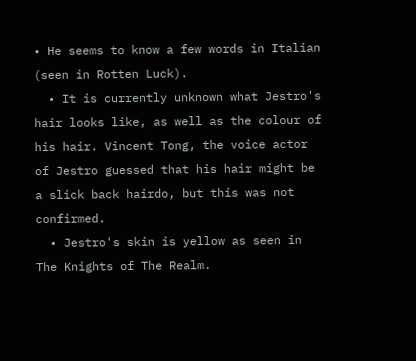• He seems to know a few words in Italian (seen in Rotten Luck).
  • It is currently unknown what Jestro's hair looks like, as well as the colour of his hair. Vincent Tong, the voice actor of Jestro guessed that his hair might be a slick back hairdo, but this was not confirmed.
  • Jestro's skin is yellow as seen in The Knights of The Realm.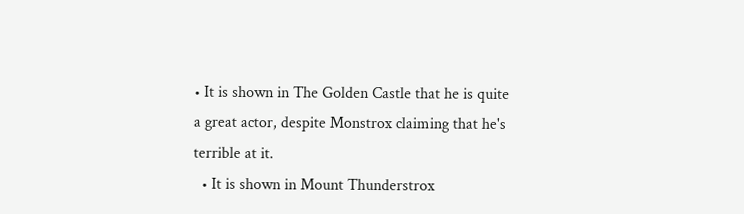• It is shown in The Golden Castle that he is quite a great actor, despite Monstrox claiming that he's terrible at it.
  • It is shown in Mount Thunderstrox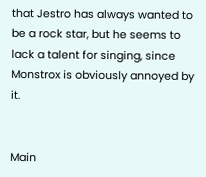that Jestro has always wanted to be a rock star, but he seems to lack a talent for singing, since Monstrox is obviously annoyed by it.


Main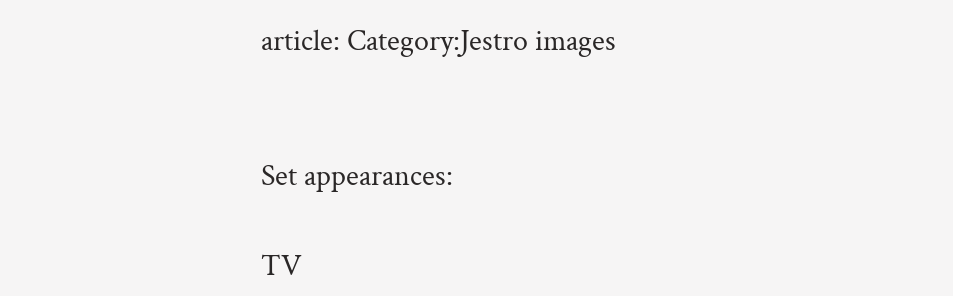article: Category:Jestro images


Set appearances:

TV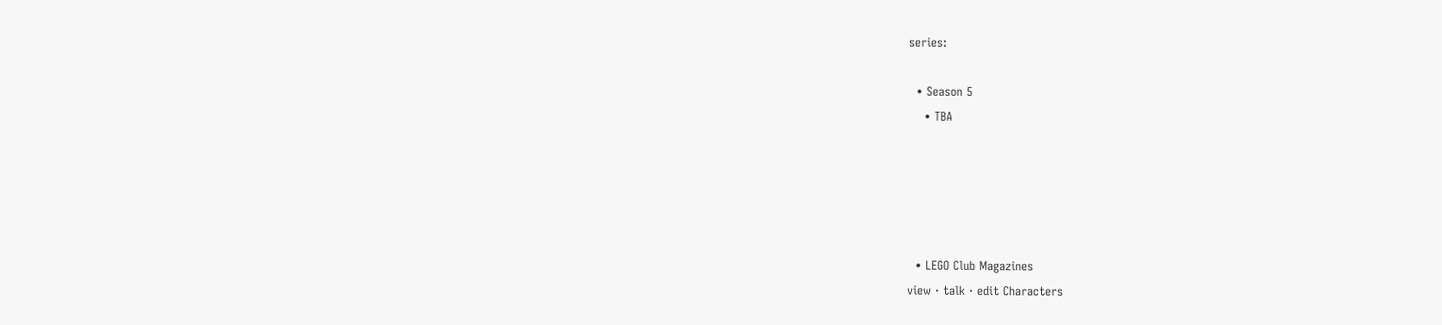series:

  • Season 5
    • TBA





  • LEGO Club Magazines
view · talk · edit Characters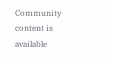Community content is available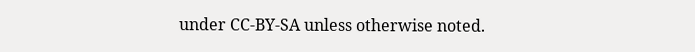under CC-BY-SA unless otherwise noted.